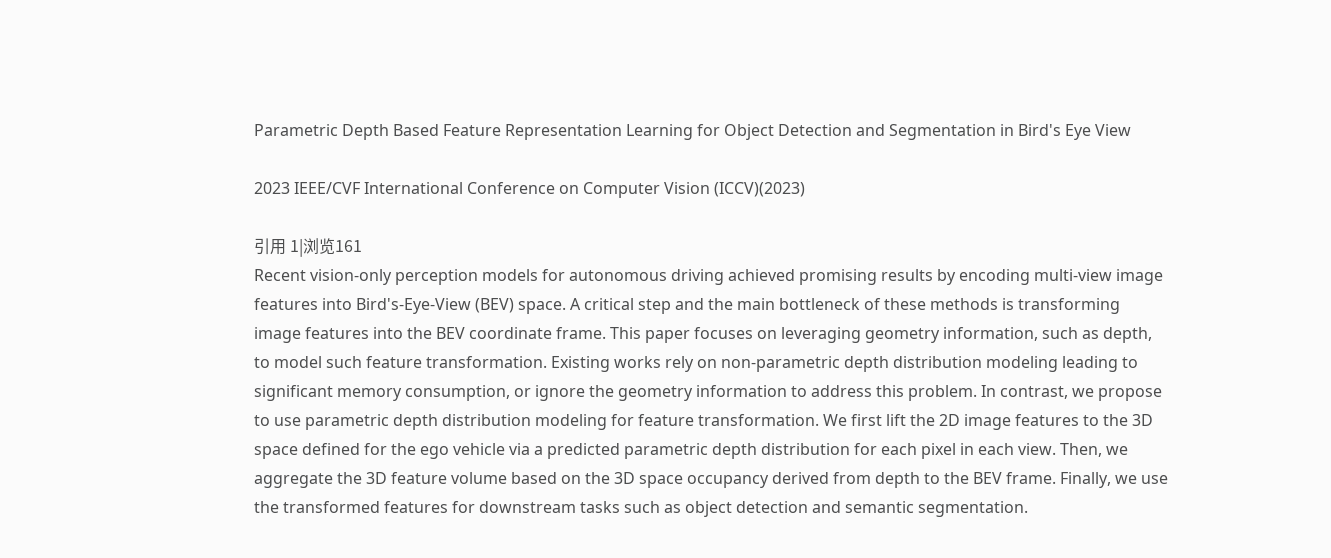Parametric Depth Based Feature Representation Learning for Object Detection and Segmentation in Bird's Eye View

2023 IEEE/CVF International Conference on Computer Vision (ICCV)(2023)

引用 1|浏览161
Recent vision-only perception models for autonomous driving achieved promising results by encoding multi-view image features into Bird's-Eye-View (BEV) space. A critical step and the main bottleneck of these methods is transforming image features into the BEV coordinate frame. This paper focuses on leveraging geometry information, such as depth, to model such feature transformation. Existing works rely on non-parametric depth distribution modeling leading to significant memory consumption, or ignore the geometry information to address this problem. In contrast, we propose to use parametric depth distribution modeling for feature transformation. We first lift the 2D image features to the 3D space defined for the ego vehicle via a predicted parametric depth distribution for each pixel in each view. Then, we aggregate the 3D feature volume based on the 3D space occupancy derived from depth to the BEV frame. Finally, we use the transformed features for downstream tasks such as object detection and semantic segmentation.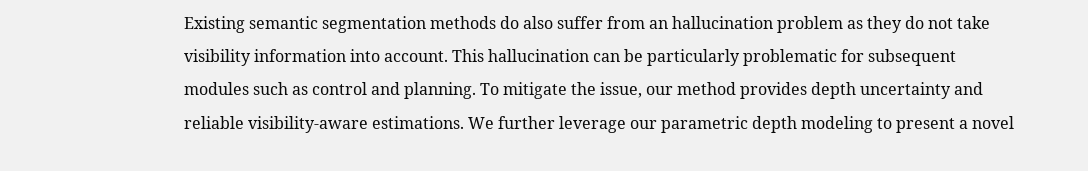Existing semantic segmentation methods do also suffer from an hallucination problem as they do not take visibility information into account. This hallucination can be particularly problematic for subsequent modules such as control and planning. To mitigate the issue, our method provides depth uncertainty and reliable visibility-aware estimations. We further leverage our parametric depth modeling to present a novel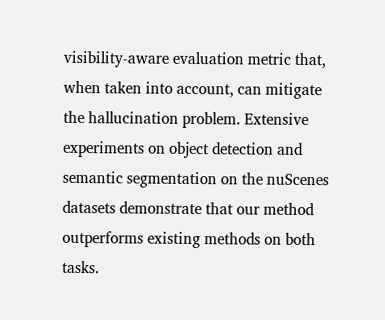visibility-aware evaluation metric that, when taken into account, can mitigate the hallucination problem. Extensive experiments on object detection and semantic segmentation on the nuScenes datasets demonstrate that our method outperforms existing methods on both tasks.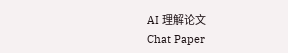AI 理解论文
Chat Paper